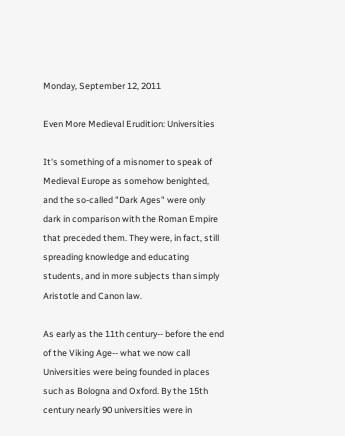Monday, September 12, 2011

Even More Medieval Erudition: Universities

It's something of a misnomer to speak of Medieval Europe as somehow benighted, and the so-called "Dark Ages" were only dark in comparison with the Roman Empire that preceded them. They were, in fact, still spreading knowledge and educating students, and in more subjects than simply Aristotle and Canon law.

As early as the 11th century-- before the end of the Viking Age-- what we now call Universities were being founded in places such as Bologna and Oxford. By the 15th century nearly 90 universities were in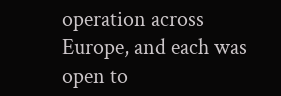operation across Europe, and each was open to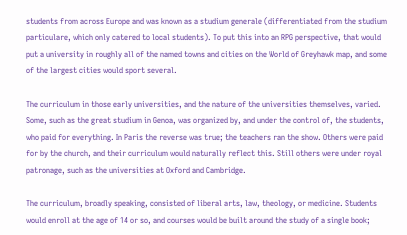students from across Europe and was known as a studium generale (differentiated from the studium particulare, which only catered to local students). To put this into an RPG perspective, that would put a university in roughly all of the named towns and cities on the World of Greyhawk map, and some of the largest cities would sport several.

The curriculum in those early universities, and the nature of the universities themselves, varied. Some, such as the great studium in Genoa, was organized by, and under the control of, the students, who paid for everything. In Paris the reverse was true; the teachers ran the show. Others were paid for by the church, and their curriculum would naturally reflect this. Still others were under royal patronage, such as the universities at Oxford and Cambridge.

The curriculum, broadly speaking, consisted of liberal arts, law, theology, or medicine. Students would enroll at the age of 14 or so, and courses would be built around the study of a single book;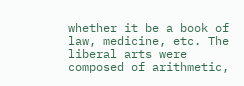whether it be a book of law, medicine, etc. The liberal arts were composed of arithmetic,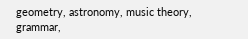geometry, astronomy, music theory, grammar,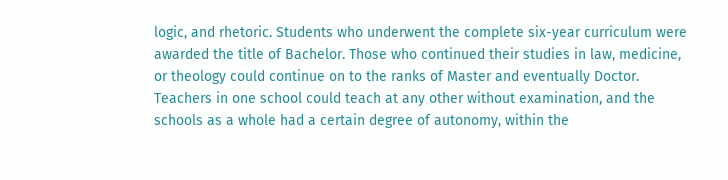logic, and rhetoric. Students who underwent the complete six-year curriculum were awarded the title of Bachelor. Those who continued their studies in law, medicine, or theology could continue on to the ranks of Master and eventually Doctor. Teachers in one school could teach at any other without examination, and the schools as a whole had a certain degree of autonomy, within the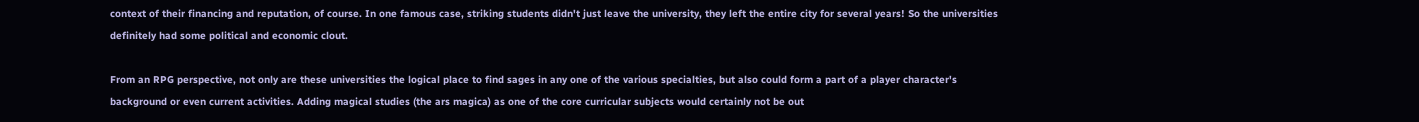context of their financing and reputation, of course. In one famous case, striking students didn't just leave the university, they left the entire city for several years! So the universities definitely had some political and economic clout.

From an RPG perspective, not only are these universities the logical place to find sages in any one of the various specialties, but also could form a part of a player character's background or even current activities. Adding magical studies (the ars magica) as one of the core curricular subjects would certainly not be out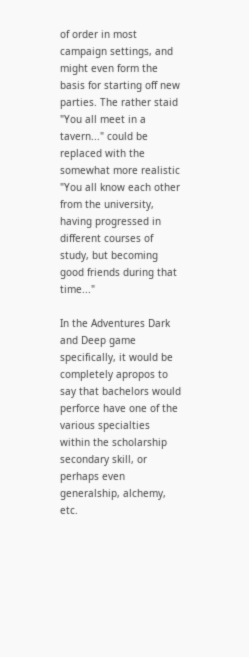of order in most campaign settings, and might even form the basis for starting off new parties. The rather staid "You all meet in a tavern..." could be replaced with the somewhat more realistic "You all know each other from the university, having progressed in different courses of study, but becoming good friends during that time..."

In the Adventures Dark and Deep game specifically, it would be completely apropos to say that bachelors would perforce have one of the various specialties within the scholarship secondary skill, or perhaps even generalship, alchemy, etc.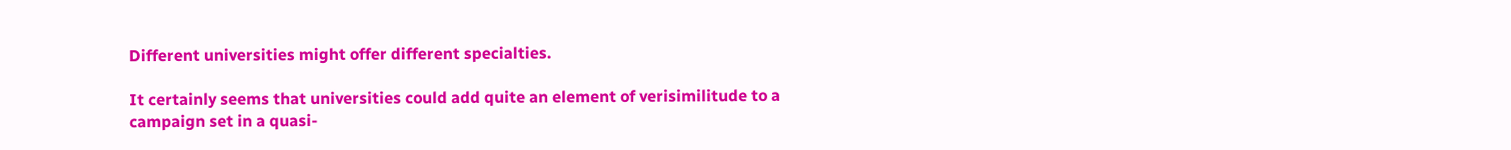Different universities might offer different specialties.

It certainly seems that universities could add quite an element of verisimilitude to a campaign set in a quasi-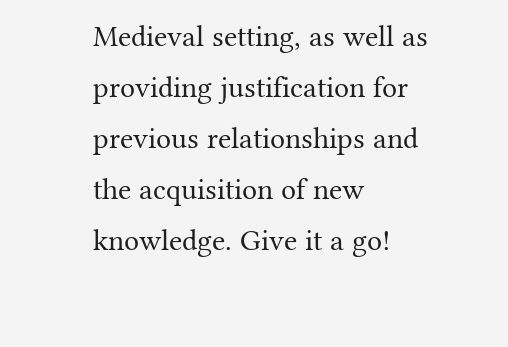Medieval setting, as well as providing justification for previous relationships and the acquisition of new knowledge. Give it a go!